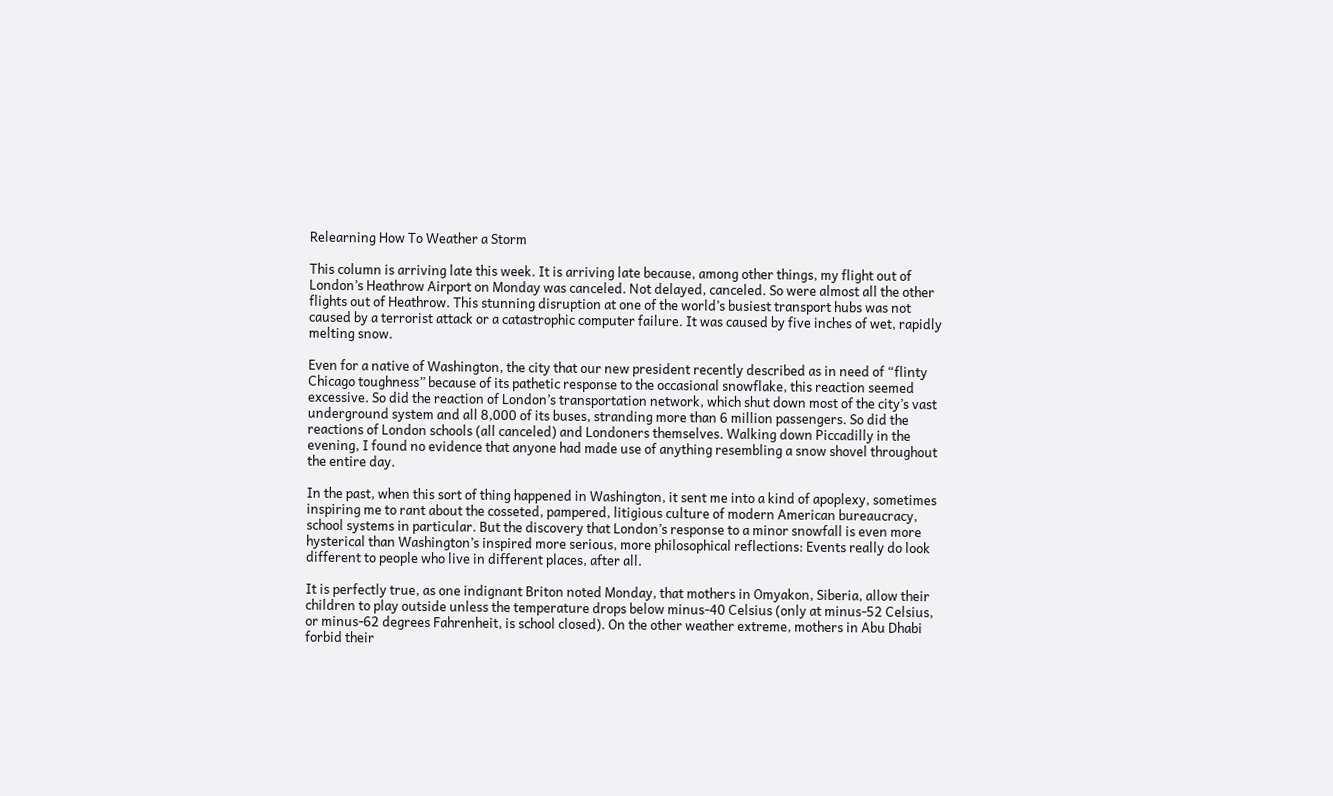Relearning How To Weather a Storm

This column is arriving late this week. It is arriving late because, among other things, my flight out of London’s Heathrow Airport on Monday was canceled. Not delayed, canceled. So were almost all the other flights out of Heathrow. This stunning disruption at one of the world’s busiest transport hubs was not caused by a terrorist attack or a catastrophic computer failure. It was caused by five inches of wet, rapidly melting snow.

Even for a native of Washington, the city that our new president recently described as in need of “flinty Chicago toughness” because of its pathetic response to the occasional snowflake, this reaction seemed excessive. So did the reaction of London’s transportation network, which shut down most of the city’s vast underground system and all 8,000 of its buses, stranding more than 6 million passengers. So did the reactions of London schools (all canceled) and Londoners themselves. Walking down Piccadilly in the evening, I found no evidence that anyone had made use of anything resembling a snow shovel throughout the entire day.

In the past, when this sort of thing happened in Washington, it sent me into a kind of apoplexy, sometimes inspiring me to rant about the cosseted, pampered, litigious culture of modern American bureaucracy, school systems in particular. But the discovery that London’s response to a minor snowfall is even more hysterical than Washington’s inspired more serious, more philosophical reflections: Events really do look different to people who live in different places, after all.

It is perfectly true, as one indignant Briton noted Monday, that mothers in Omyakon, Siberia, allow their children to play outside unless the temperature drops below minus-40 Celsius (only at minus-52 Celsius, or minus-62 degrees Fahrenheit, is school closed). On the other weather extreme, mothers in Abu Dhabi forbid their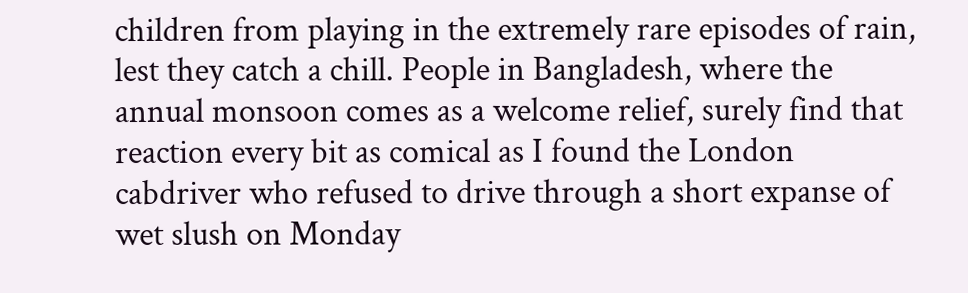children from playing in the extremely rare episodes of rain, lest they catch a chill. People in Bangladesh, where the annual monsoon comes as a welcome relief, surely find that reaction every bit as comical as I found the London cabdriver who refused to drive through a short expanse of wet slush on Monday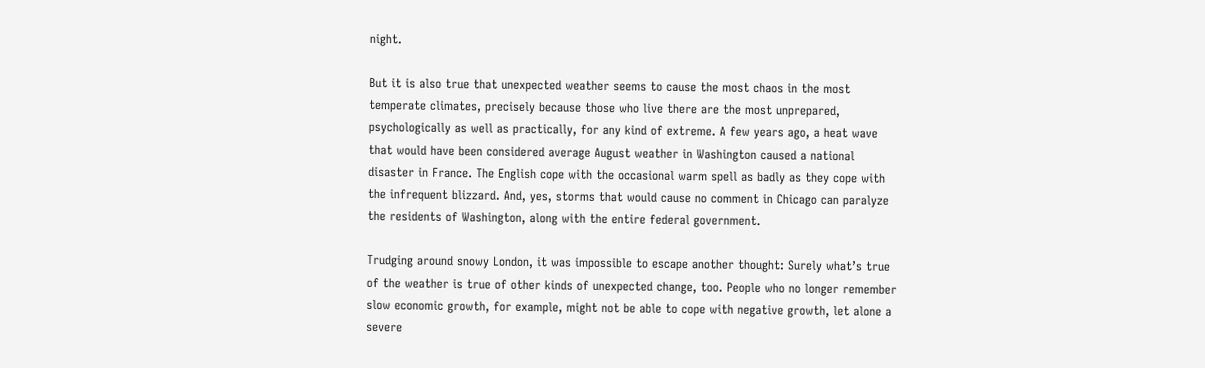night.

But it is also true that unexpected weather seems to cause the most chaos in the most temperate climates, precisely because those who live there are the most unprepared, psychologically as well as practically, for any kind of extreme. A few years ago, a heat wave that would have been considered average August weather in Washington caused a national disaster in France. The English cope with the occasional warm spell as badly as they cope with the infrequent blizzard. And, yes, storms that would cause no comment in Chicago can paralyze the residents of Washington, along with the entire federal government.

Trudging around snowy London, it was impossible to escape another thought: Surely what’s true of the weather is true of other kinds of unexpected change, too. People who no longer remember slow economic growth, for example, might not be able to cope with negative growth, let alone a severe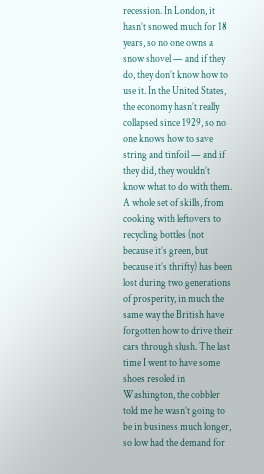recession. In London, it hasn’t snowed much for 18 years, so no one owns a snow shovel — and if they do, they don’t know how to use it. In the United States, the economy hasn’t really collapsed since 1929, so no one knows how to save string and tinfoil — and if they did, they wouldn’t know what to do with them. A whole set of skills, from cooking with leftovers to recycling bottles (not because it’s green, but because it’s thrifty) has been lost during two generations of prosperity, in much the same way the British have forgotten how to drive their cars through slush. The last time I went to have some shoes resoled in Washington, the cobbler told me he wasn’t going to be in business much longer, so low had the demand for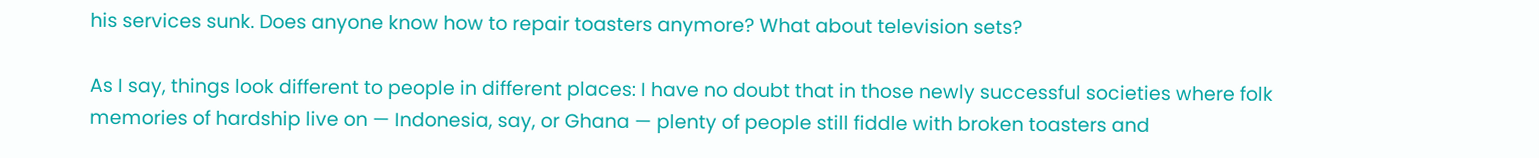his services sunk. Does anyone know how to repair toasters anymore? What about television sets?

As I say, things look different to people in different places: I have no doubt that in those newly successful societies where folk memories of hardship live on — Indonesia, say, or Ghana — plenty of people still fiddle with broken toasters and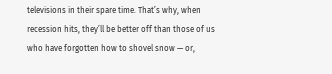televisions in their spare time. That’s why, when recession hits, they’ll be better off than those of us who have forgotten how to shovel snow — or,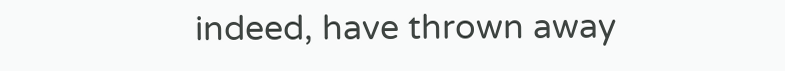indeed, have thrown away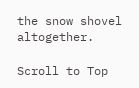the snow shovel altogether.

Scroll to Top